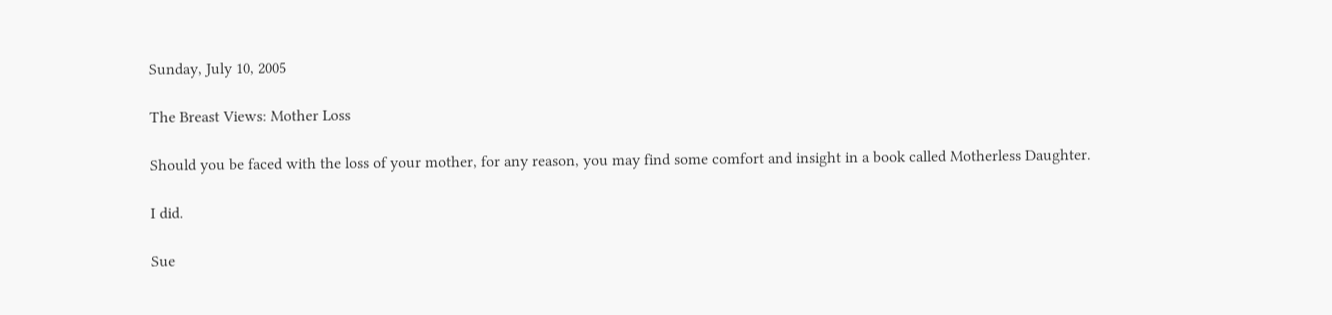Sunday, July 10, 2005

The Breast Views: Mother Loss

Should you be faced with the loss of your mother, for any reason, you may find some comfort and insight in a book called Motherless Daughter.

I did.

Sue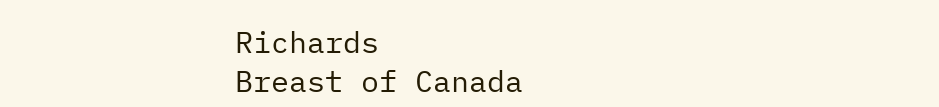Richards
Breast of Canada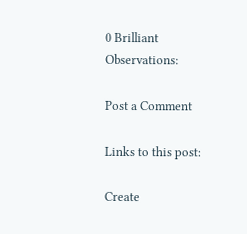0 Brilliant Observations:

Post a Comment

Links to this post:

Create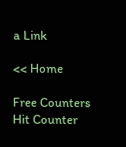a Link

<< Home

Free Counters
Hit Counter